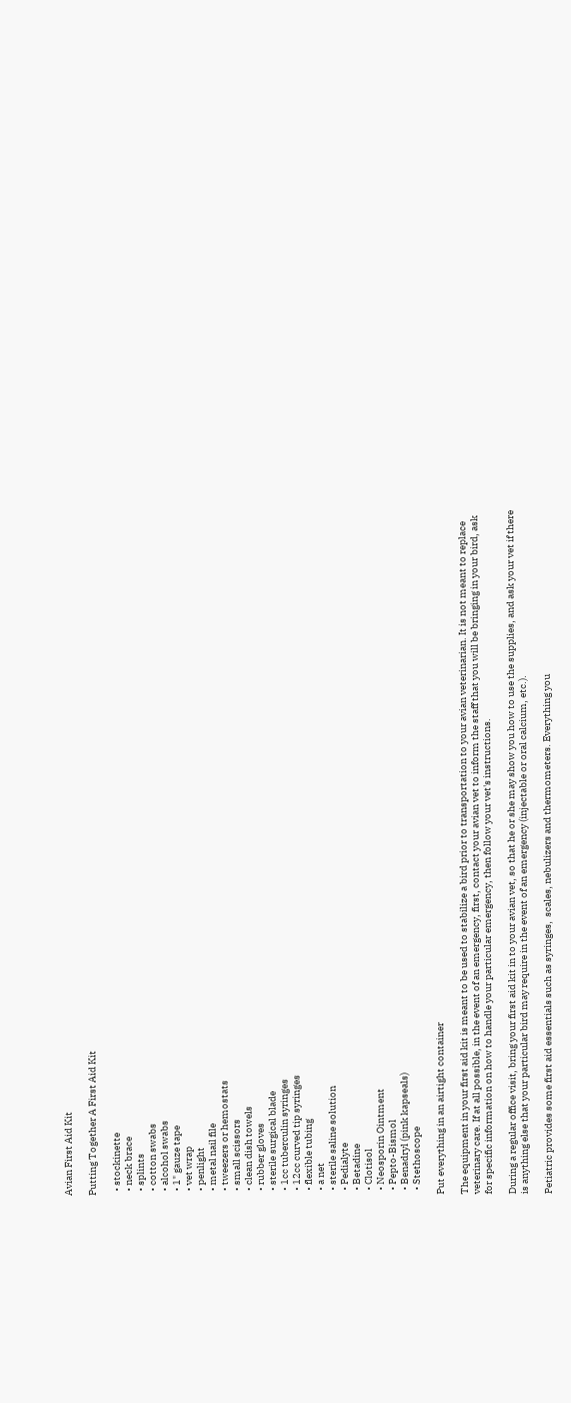Avian First Aid Kit

Putting Together A First Aid Kit

  • stockinette
  • neck brace
  • splints
  • cotton swabs
  • alcohol swabs
  • 1" gauze tape
  • vet wrap
  • penlight
  • metal nail file
  • tweezers or hemostats
  • small scissors
  • clean dish towels
  • rubber gloves
  • sterile surgical blade
  • 1cc tuberculin syringes
  • 12cc curved tip syringes
  • flexible tubing
  • a net
  • sterile saline solution
  • Pedialyte
  • Betadine
  • Clotisol
  • Neosporin Ointment
  • Pepto-Bismol
  • Benadryl (pink kapseals)
  • Stethoscope

Put everything in an airtight container

The equipment in your first aid kit is meant to be used to stabilize a bird prior to transportation to your avian veterinarian. It is not meant to replace veterinary care. If at all possible, in the event of an emergency, first, contact your avian vet to inform the staff that you will be bringing in your bird, ask for specific information on how to handle your particular emergency, then follow your vet's instructions.

During a regular office visit, bring your first aid kit in to your avian vet, so that he or she may show you how to use the supplies, and ask your vet if there is anything else that your particular bird may require in the event of an emergency (injectable or oral calcium, etc.).

Petiatric provides some first aid essentials such as syringes,  scales, nebulizers and thermometers. Everything you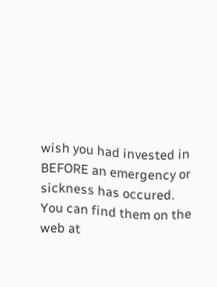wish you had invested in BEFORE an emergency or sickness has occured. You can find them on the web at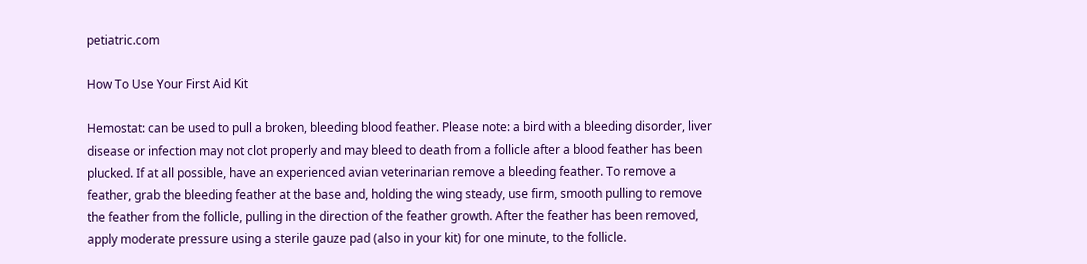petiatric.com

How To Use Your First Aid Kit

Hemostat: can be used to pull a broken, bleeding blood feather. Please note: a bird with a bleeding disorder, liver disease or infection may not clot properly and may bleed to death from a follicle after a blood feather has been plucked. If at all possible, have an experienced avian veterinarian remove a bleeding feather. To remove a feather, grab the bleeding feather at the base and, holding the wing steady, use firm, smooth pulling to remove the feather from the follicle, pulling in the direction of the feather growth. After the feather has been removed, apply moderate pressure using a sterile gauze pad (also in your kit) for one minute, to the follicle.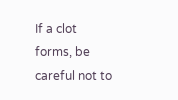If a clot forms, be careful not to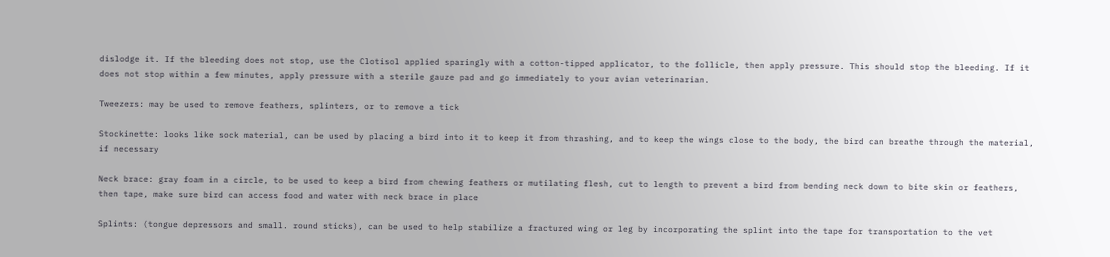dislodge it. If the bleeding does not stop, use the Clotisol applied sparingly with a cotton-tipped applicator, to the follicle, then apply pressure. This should stop the bleeding. If it does not stop within a few minutes, apply pressure with a sterile gauze pad and go immediately to your avian veterinarian.

Tweezers: may be used to remove feathers, splinters, or to remove a tick

Stockinette: looks like sock material, can be used by placing a bird into it to keep it from thrashing, and to keep the wings close to the body, the bird can breathe through the material, if necessary

Neck brace: gray foam in a circle, to be used to keep a bird from chewing feathers or mutilating flesh, cut to length to prevent a bird from bending neck down to bite skin or feathers, then tape, make sure bird can access food and water with neck brace in place

Splints: (tongue depressors and small. round sticks), can be used to help stabilize a fractured wing or leg by incorporating the splint into the tape for transportation to the vet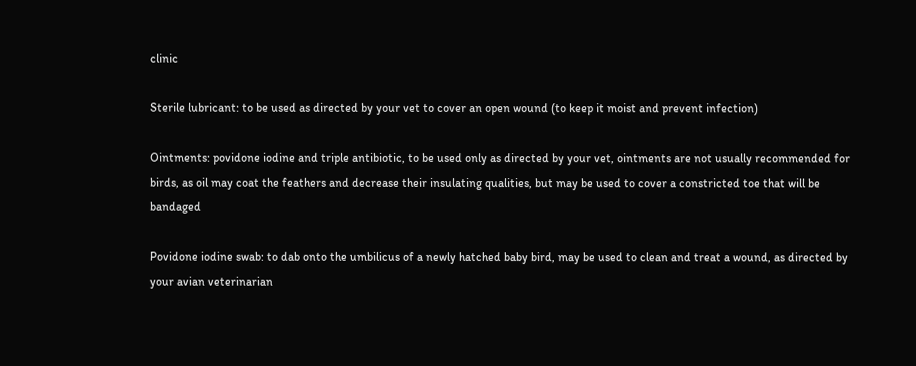clinic

Sterile lubricant: to be used as directed by your vet to cover an open wound (to keep it moist and prevent infection)

Ointments: povidone iodine and triple antibiotic, to be used only as directed by your vet, ointments are not usually recommended for birds, as oil may coat the feathers and decrease their insulating qualities, but may be used to cover a constricted toe that will be bandaged

Povidone iodine swab: to dab onto the umbilicus of a newly hatched baby bird, may be used to clean and treat a wound, as directed by your avian veterinarian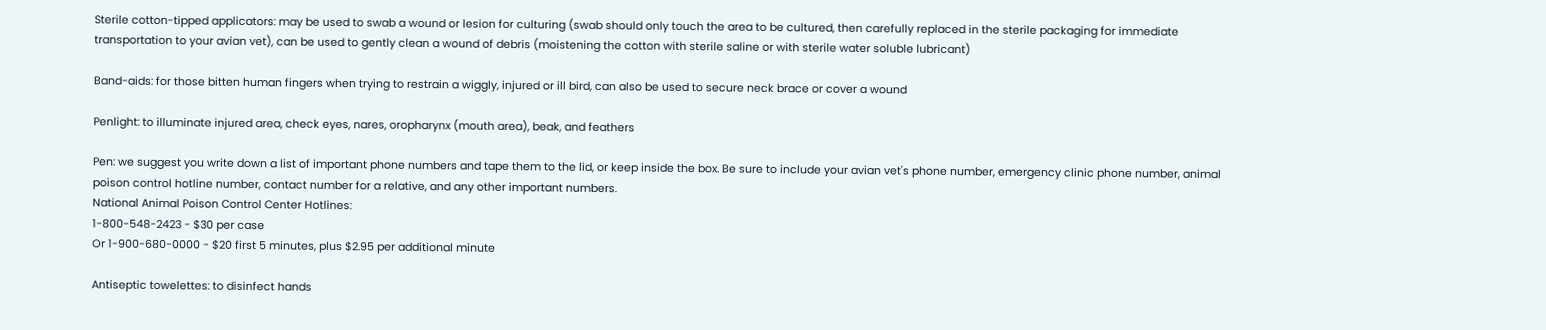Sterile cotton-tipped applicators: may be used to swab a wound or lesion for culturing (swab should only touch the area to be cultured, then carefully replaced in the sterile packaging for immediate transportation to your avian vet), can be used to gently clean a wound of debris (moistening the cotton with sterile saline or with sterile water soluble lubricant)

Band-aids: for those bitten human fingers when trying to restrain a wiggly, injured or ill bird, can also be used to secure neck brace or cover a wound

Penlight: to illuminate injured area, check eyes, nares, oropharynx (mouth area), beak, and feathers

Pen: we suggest you write down a list of important phone numbers and tape them to the lid, or keep inside the box. Be sure to include your avian vet's phone number, emergency clinic phone number, animal poison control hotline number, contact number for a relative, and any other important numbers.
National Animal Poison Control Center Hotlines:
1-800-548-2423 - $30 per case
Or 1-900-680-0000 - $20 first 5 minutes, plus $2.95 per additional minute

Antiseptic towelettes: to disinfect hands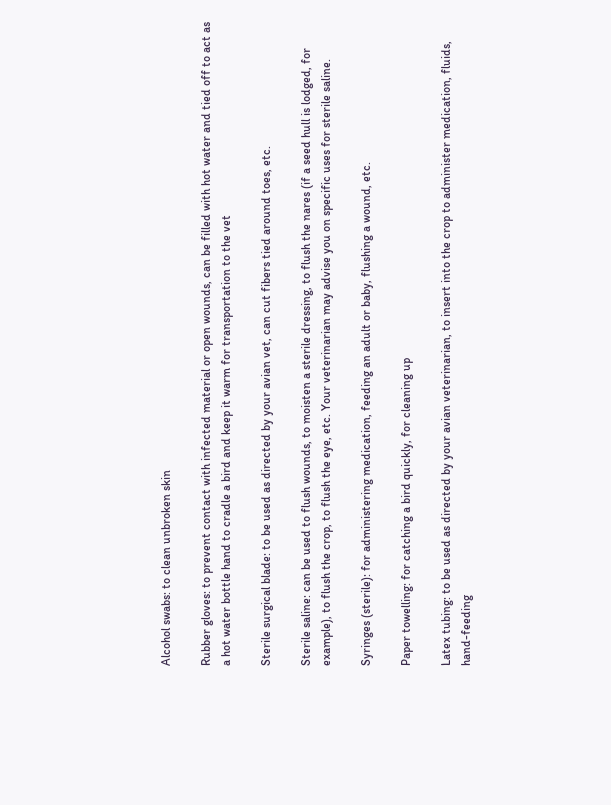Alcohol swabs: to clean unbroken skin

Rubber gloves: to prevent contact with infected material or open wounds, can be filled with hot water and tied off to act as a hot water bottle hand to cradle a bird and keep it warm for transportation to the vet

Sterile surgical blade: to be used as directed by your avian vet, can cut fibers tied around toes, etc.

Sterile saline: can be used to flush wounds, to moisten a sterile dressing, to flush the nares (if a seed hull is lodged, for example), to flush the crop, to flush the eye, etc. Your veterinarian may advise you on specific uses for sterile saline.

Syringes (sterile): for administering medication, feeding an adult or baby, flushing a wound, etc.

Paper towelling: for catching a bird quickly, for cleaning up

Latex tubing: to be used as directed by your avian veterinarian, to insert into the crop to administer medication, fluids, hand-feeding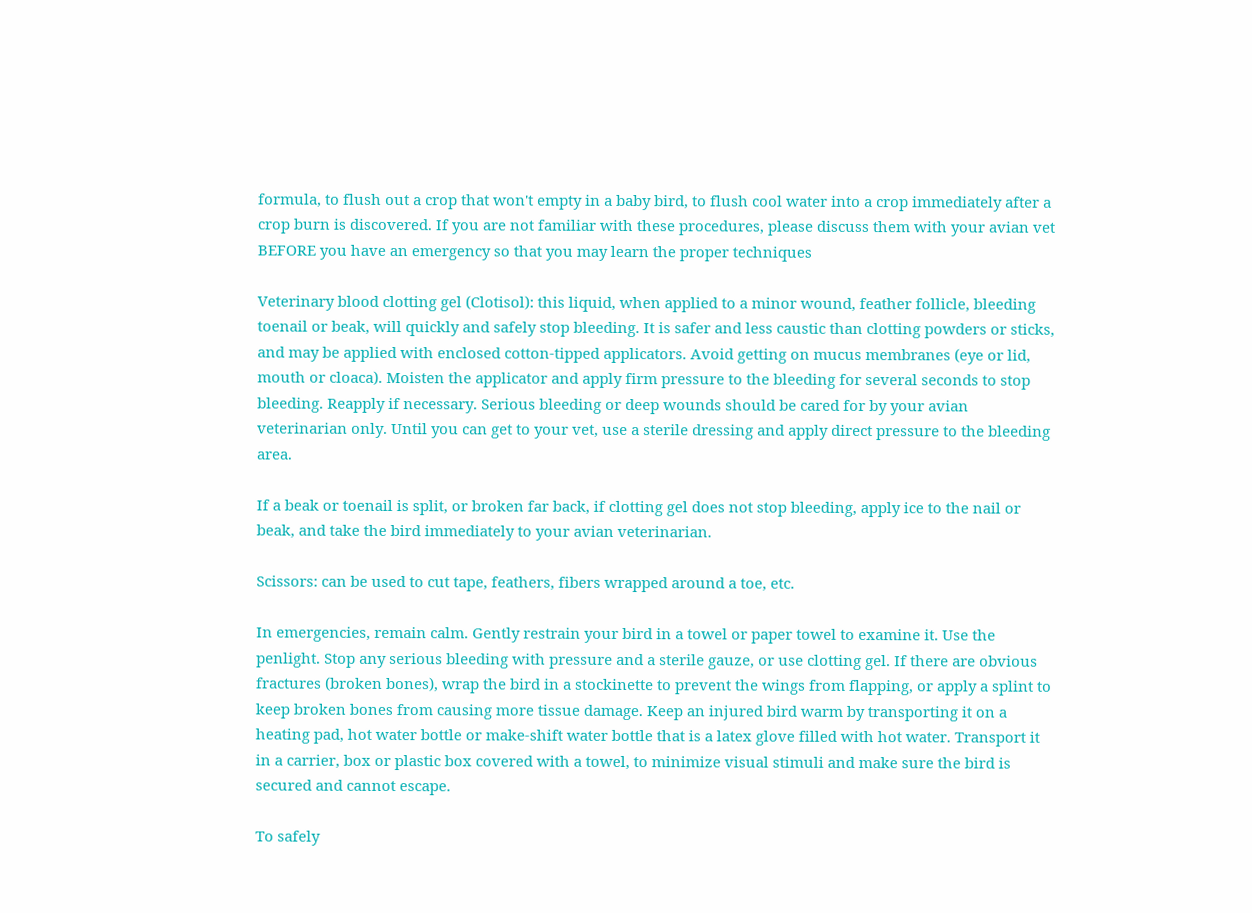formula, to flush out a crop that won't empty in a baby bird, to flush cool water into a crop immediately after a crop burn is discovered. If you are not familiar with these procedures, please discuss them with your avian vet BEFORE you have an emergency so that you may learn the proper techniques

Veterinary blood clotting gel (Clotisol): this liquid, when applied to a minor wound, feather follicle, bleeding toenail or beak, will quickly and safely stop bleeding. It is safer and less caustic than clotting powders or sticks, and may be applied with enclosed cotton-tipped applicators. Avoid getting on mucus membranes (eye or lid, mouth or cloaca). Moisten the applicator and apply firm pressure to the bleeding for several seconds to stop bleeding. Reapply if necessary. Serious bleeding or deep wounds should be cared for by your avian veterinarian only. Until you can get to your vet, use a sterile dressing and apply direct pressure to the bleeding area.

If a beak or toenail is split, or broken far back, if clotting gel does not stop bleeding, apply ice to the nail or beak, and take the bird immediately to your avian veterinarian.

Scissors: can be used to cut tape, feathers, fibers wrapped around a toe, etc.

In emergencies, remain calm. Gently restrain your bird in a towel or paper towel to examine it. Use the penlight. Stop any serious bleeding with pressure and a sterile gauze, or use clotting gel. If there are obvious fractures (broken bones), wrap the bird in a stockinette to prevent the wings from flapping, or apply a splint to keep broken bones from causing more tissue damage. Keep an injured bird warm by transporting it on a heating pad, hot water bottle or make-shift water bottle that is a latex glove filled with hot water. Transport it in a carrier, box or plastic box covered with a towel, to minimize visual stimuli and make sure the bird is secured and cannot escape.

To safely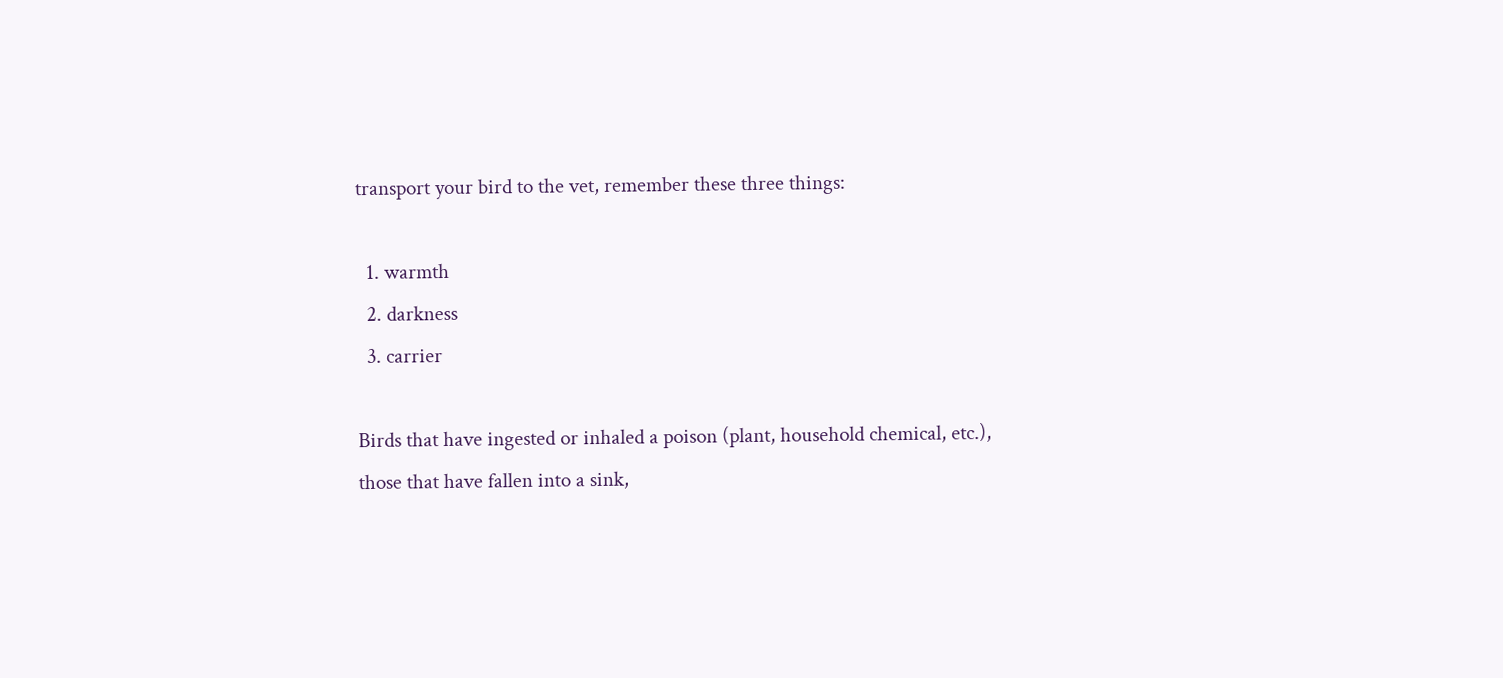transport your bird to the vet, remember these three things:

  1. warmth
  2. darkness
  3. carrier

Birds that have ingested or inhaled a poison (plant, household chemical, etc.), those that have fallen into a sink,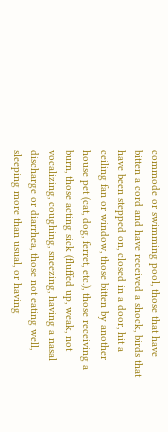commode or swimming pool, those that have bitten a cord and have received a shock, birds that have been stepped on, closed in a door, hit a ceiling fan or window, those bitten by another house pet (cat, dog, ferret, etc.), those receiving a burn, those acting sick (fluffed up, weak, not vocalizing, coughing, sneezing, having a nasal discharge or diarrhea, those not eating well, sleeping more than usual, or having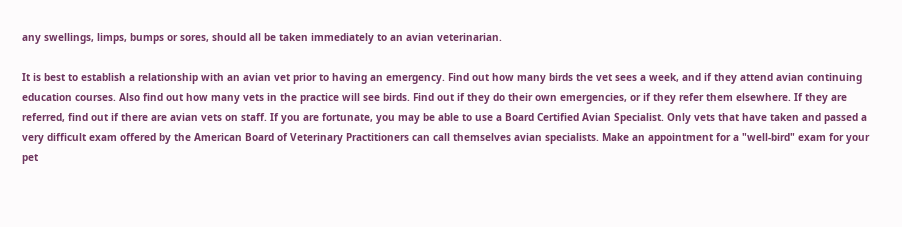any swellings, limps, bumps or sores, should all be taken immediately to an avian veterinarian.

It is best to establish a relationship with an avian vet prior to having an emergency. Find out how many birds the vet sees a week, and if they attend avian continuing education courses. Also find out how many vets in the practice will see birds. Find out if they do their own emergencies, or if they refer them elsewhere. If they are referred, find out if there are avian vets on staff. If you are fortunate, you may be able to use a Board Certified Avian Specialist. Only vets that have taken and passed a very difficult exam offered by the American Board of Veterinary Practitioners can call themselves avian specialists. Make an appointment for a "well-bird" exam for your pet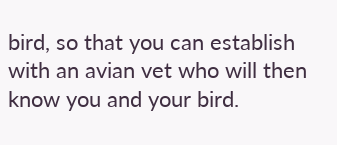bird, so that you can establish with an avian vet who will then know you and your bird.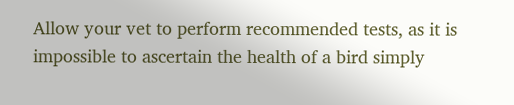Allow your vet to perform recommended tests, as it is impossible to ascertain the health of a bird simply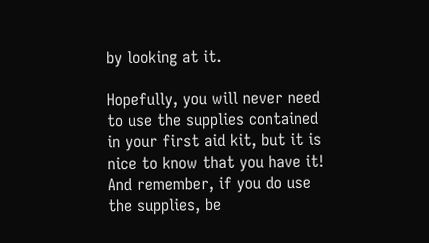by looking at it.

Hopefully, you will never need to use the supplies contained in your first aid kit, but it is nice to know that you have it! And remember, if you do use the supplies, be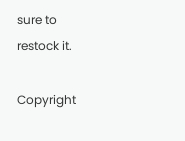sure to restock it.

Copyright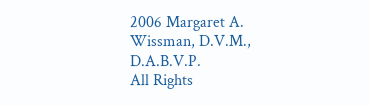2006 Margaret A. Wissman, D.V.M., D.A.B.V.P.
All Rights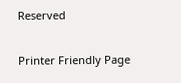Reserved

Printer Friendly Page